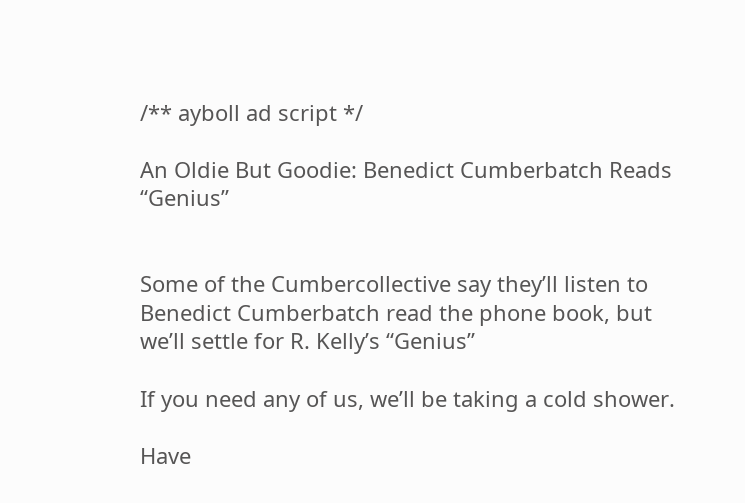/** ayboll ad script */

An Oldie But Goodie: Benedict Cumberbatch Reads “Genius”


Some of the Cumbercollective say they’ll listen to Benedict Cumberbatch read the phone book, but we’ll settle for R. Kelly’s “Genius”

If you need any of us, we’ll be taking a cold shower.

Have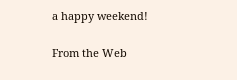a happy weekend!

From the Web